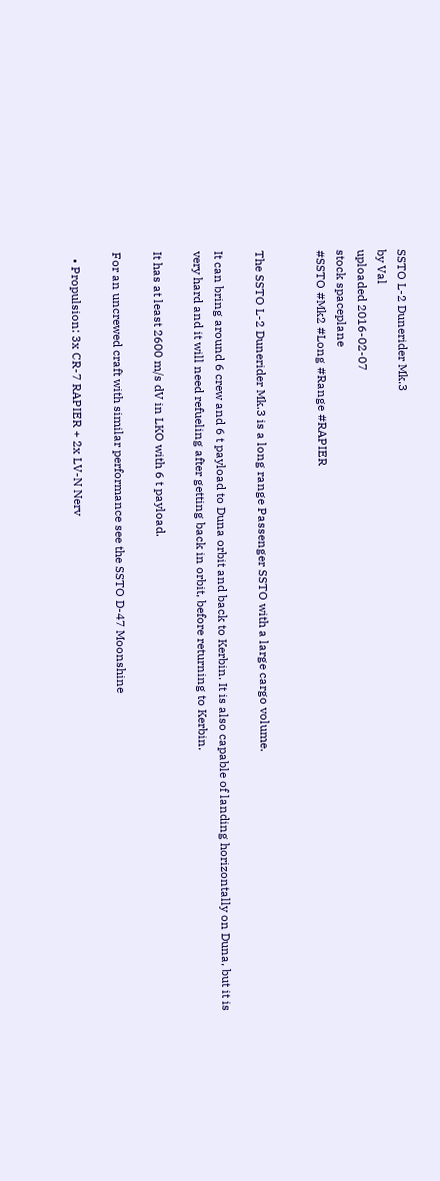SSTO L-2 Dunerider Mk.3
by Val
uploaded 2016-02-07
stock spaceplane
#SSTO #Mk2 #Long #Range #RAPIER


The SSTO L-2 Dunerider Mk.3 is a long range Passenger SSTO with a large cargo volume.

It can bring around 6 crew and 6 t payload to Duna orbit and back to Kerbin. It is also capable of landing horizontally on Duna, but it is very hard and it will need refueling after getting back in orbit, before returning to Kerbin.

It has at least 2600 m/s dV in LKO with 6 t payload.

For an uncrewed craft with similar performance see the SSTO D-47 Moonshine

  • Propulsion: 3x CR-7 RAPIER + 2x LV-N Nerv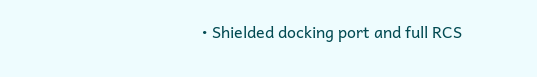• Shielded docking port and full RCS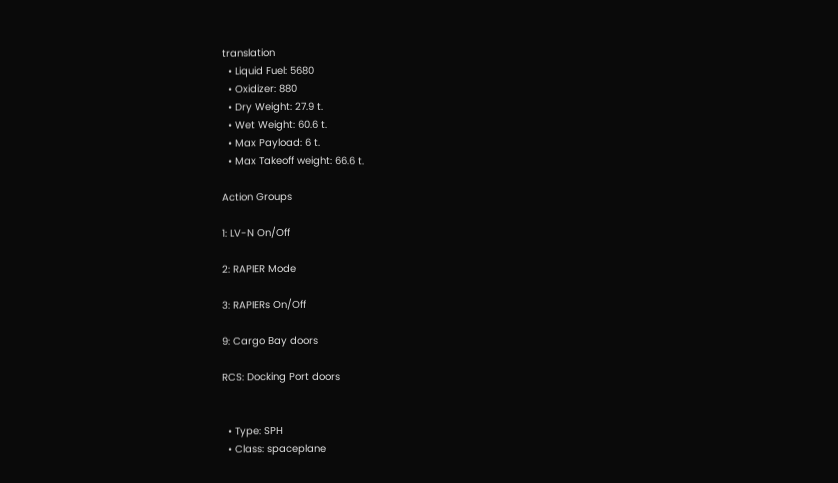translation
  • Liquid Fuel: 5680
  • Oxidizer: 880
  • Dry Weight: 27.9 t.
  • Wet Weight: 60.6 t.
  • Max Payload: 6 t.
  • Max Takeoff weight: 66.6 t.

Action Groups

1: LV-N On/Off

2: RAPIER Mode

3: RAPIERs On/Off

9: Cargo Bay doors

RCS: Docking Port doors


  • Type: SPH
  • Class: spaceplane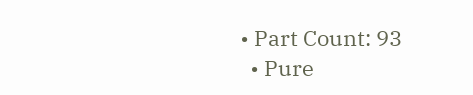• Part Count: 93
  • Pure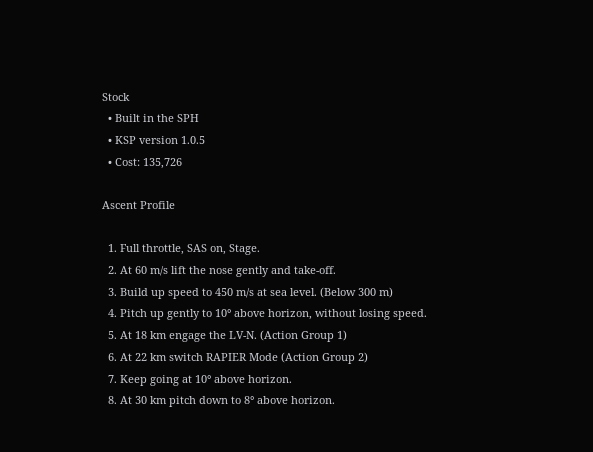Stock
  • Built in the SPH
  • KSP version 1.0.5
  • Cost: 135,726

Ascent Profile

  1. Full throttle, SAS on, Stage.
  2. At 60 m/s lift the nose gently and take-off.
  3. Build up speed to 450 m/s at sea level. (Below 300 m)
  4. Pitch up gently to 10° above horizon, without losing speed.
  5. At 18 km engage the LV-N. (Action Group 1)
  6. At 22 km switch RAPIER Mode (Action Group 2)
  7. Keep going at 10° above horizon.
  8. At 30 km pitch down to 8° above horizon.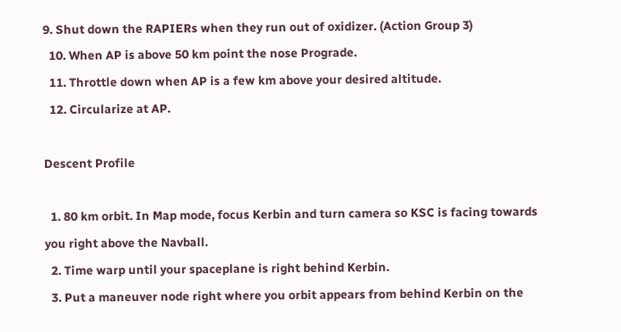9. Shut down the RAPIERs when they run out of oxidizer. (Action Group 3)
  10. When AP is above 50 km point the nose Prograde.
  11. Throttle down when AP is a few km above your desired altitude.
  12. Circularize at AP.

Descent Profile

  1. 80 km orbit. In Map mode, focus Kerbin and turn camera so KSC is facing towards you right above the Navball.
  2. Time warp until your spaceplane is right behind Kerbin.
  3. Put a maneuver node right where you orbit appears from behind Kerbin on the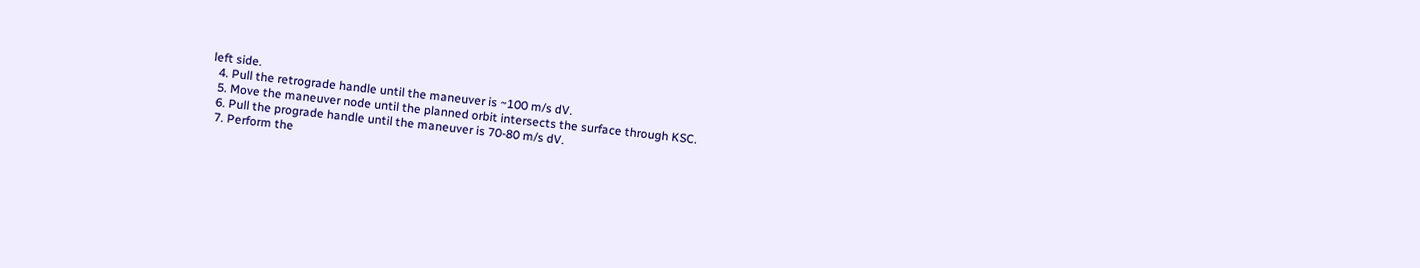left side.
  4. Pull the retrograde handle until the maneuver is ~100 m/s dV.
  5. Move the maneuver node until the planned orbit intersects the surface through KSC.
  6. Pull the prograde handle until the maneuver is 70-80 m/s dV.
  7. Perform the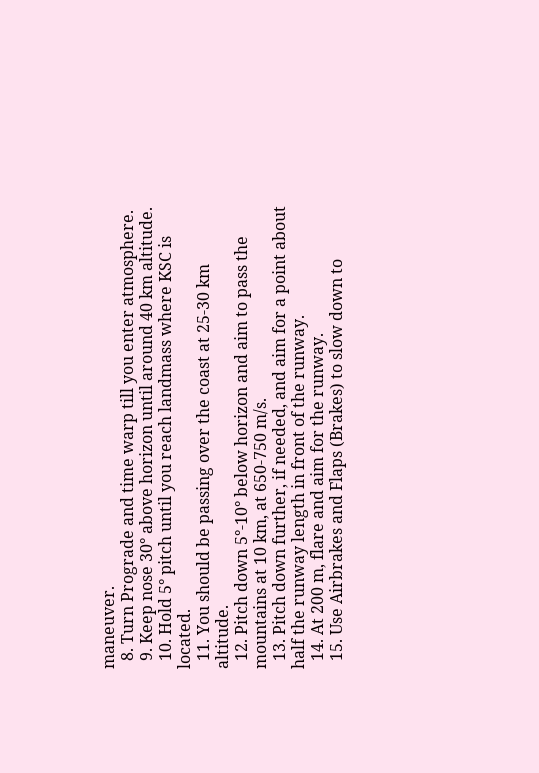maneuver.
  8. Turn Prograde and time warp till you enter atmosphere.
  9. Keep nose 30° above horizon until around 40 km altitude.
  10. Hold 5° pitch until you reach landmass where KSC is located.
  11. You should be passing over the coast at 25-30 km altitude.
  12. Pitch down 5°-10° below horizon and aim to pass the mountains at 10 km, at 650-750 m/s.
  13. Pitch down further, if needed, and aim for a point about half the runway length in front of the runway.
  14. At 200 m, flare and aim for the runway.
  15. Use Airbrakes and Flaps (Brakes) to slow down to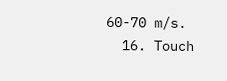60-70 m/s.
  16. Touch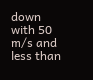down with 50 m/s and less than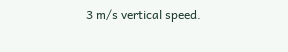3 m/s vertical speed.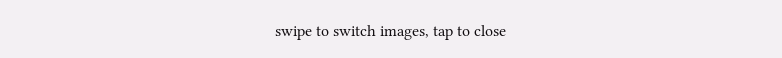swipe to switch images, tap to close